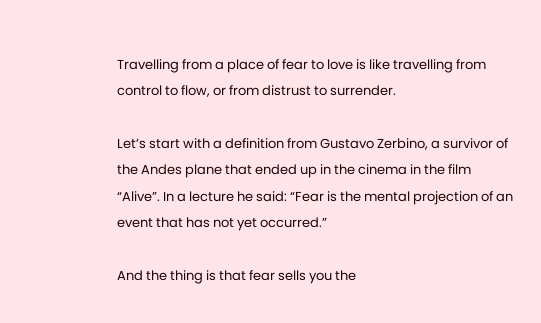Travelling from a place of fear to love is like travelling from control to flow, or from distrust to surrender.

Let’s start with a definition from Gustavo Zerbino, a survivor of the Andes plane that ended up in the cinema in the film “Alive”. In a lecture he said: “Fear is the mental projection of an event that has not yet occurred.”

And the thing is that fear sells you the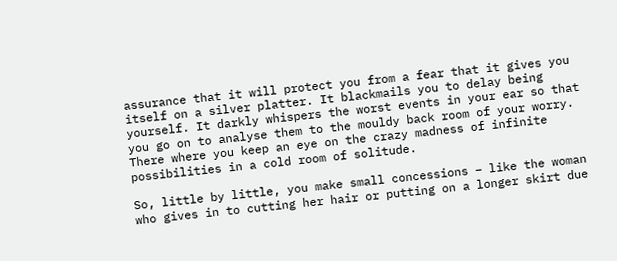assurance that it will protect you from a fear that it gives you itself on a silver platter. It blackmails you to delay being yourself. It darkly whispers the worst events in your ear so that you go on to analyse them to the mouldy back room of your worry. There where you keep an eye on the crazy madness of infinite possibilities in a cold room of solitude.

So, little by little, you make small concessions – like the woman who gives in to cutting her hair or putting on a longer skirt due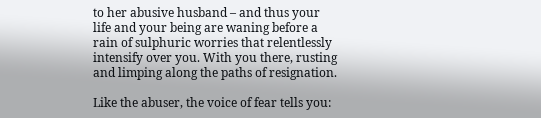to her abusive husband – and thus your life and your being are waning before a rain of sulphuric worries that relentlessly intensify over you. With you there, rusting and limping along the paths of resignation.

Like the abuser, the voice of fear tells you: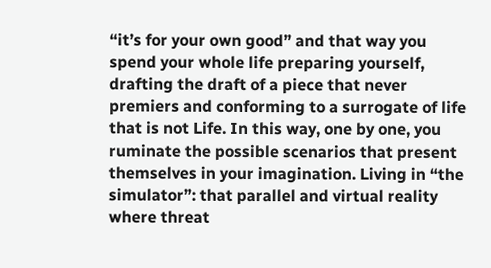“it’s for your own good” and that way you spend your whole life preparing yourself, drafting the draft of a piece that never premiers and conforming to a surrogate of life that is not Life. In this way, one by one, you ruminate the possible scenarios that present themselves in your imagination. Living in “the simulator”: that parallel and virtual reality where threat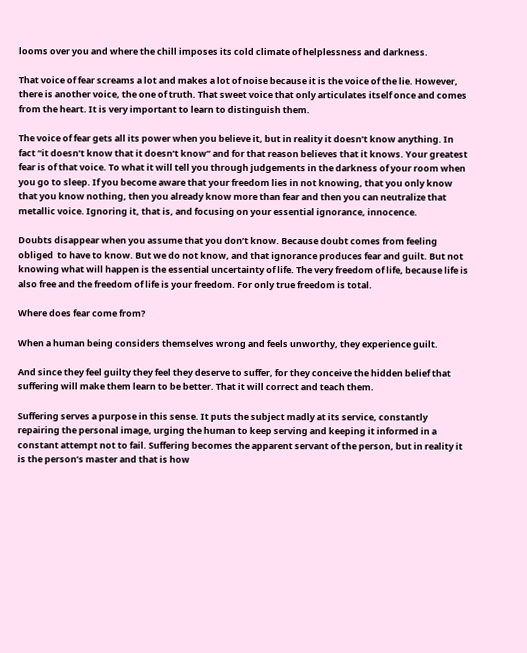looms over you and where the chill imposes its cold climate of helplessness and darkness.

That voice of fear screams a lot and makes a lot of noise because it is the voice of the lie. However, there is another voice, the one of truth. That sweet voice that only articulates itself once and comes from the heart. It is very important to learn to distinguish them.

The voice of fear gets all its power when you believe it, but in reality it doesn’t know anything. In fact “it doesn’t know that it doesn’t know” and for that reason believes that it knows. Your greatest fear is of that voice. To what it will tell you through judgements in the darkness of your room when you go to sleep. If you become aware that your freedom lies in not knowing, that you only know that you know nothing, then you already know more than fear and then you can neutralize that metallic voice. Ignoring it, that is, and focusing on your essential ignorance, innocence.

Doubts disappear when you assume that you don’t know. Because doubt comes from feeling obliged  to have to know. But we do not know, and that ignorance produces fear and guilt. But not knowing what will happen is the essential uncertainty of life. The very freedom of life, because life is also free and the freedom of life is your freedom. For only true freedom is total.

Where does fear come from?

When a human being considers themselves wrong and feels unworthy, they experience guilt.

And since they feel guilty they feel they deserve to suffer, for they conceive the hidden belief that suffering will make them learn to be better. That it will correct and teach them.

Suffering serves a purpose in this sense. It puts the subject madly at its service, constantly repairing the personal image, urging the human to keep serving and keeping it informed in a constant attempt not to fail. Suffering becomes the apparent servant of the person, but in reality it is the person’s master and that is how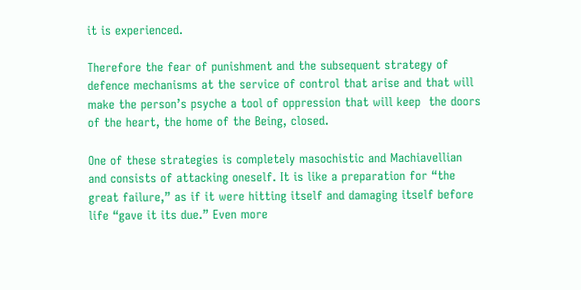it is experienced.

Therefore the fear of punishment and the subsequent strategy of defence mechanisms at the service of control that arise and that will make the person’s psyche a tool of oppression that will keep  the doors of the heart, the home of the Being, closed.

One of these strategies is completely masochistic and Machiavellian and consists of attacking oneself. It is like a preparation for “the great failure,” as if it were hitting itself and damaging itself before life “gave it its due.” Even more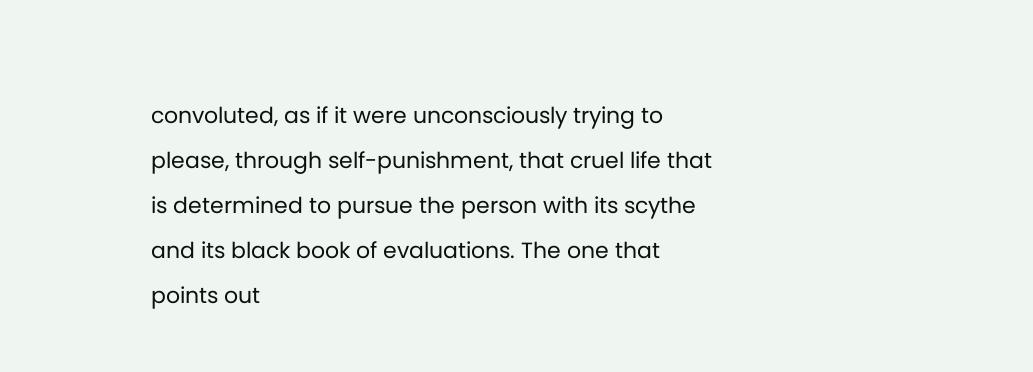convoluted, as if it were unconsciously trying to please, through self-punishment, that cruel life that is determined to pursue the person with its scythe and its black book of evaluations. The one that points out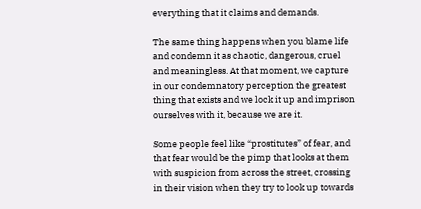everything that it claims and demands.

The same thing happens when you blame life and condemn it as chaotic, dangerous, cruel and meaningless. At that moment, we capture in our condemnatory perception the greatest thing that exists and we lock it up and imprison ourselves with it, because we are it.

Some people feel like “prostitutes” of fear, and that fear would be the pimp that looks at them with suspicion from across the street, crossing in their vision when they try to look up towards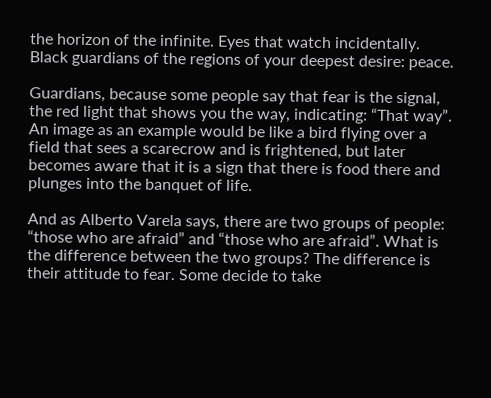the horizon of the infinite. Eyes that watch incidentally. Black guardians of the regions of your deepest desire: peace.

Guardians, because some people say that fear is the signal, the red light that shows you the way, indicating: “That way”. An image as an example would be like a bird flying over a field that sees a scarecrow and is frightened, but later becomes aware that it is a sign that there is food there and plunges into the banquet of life.

And as Alberto Varela says, there are two groups of people: “those who are afraid” and “those who are afraid”. What is the difference between the two groups? The difference is their attitude to fear. Some decide to take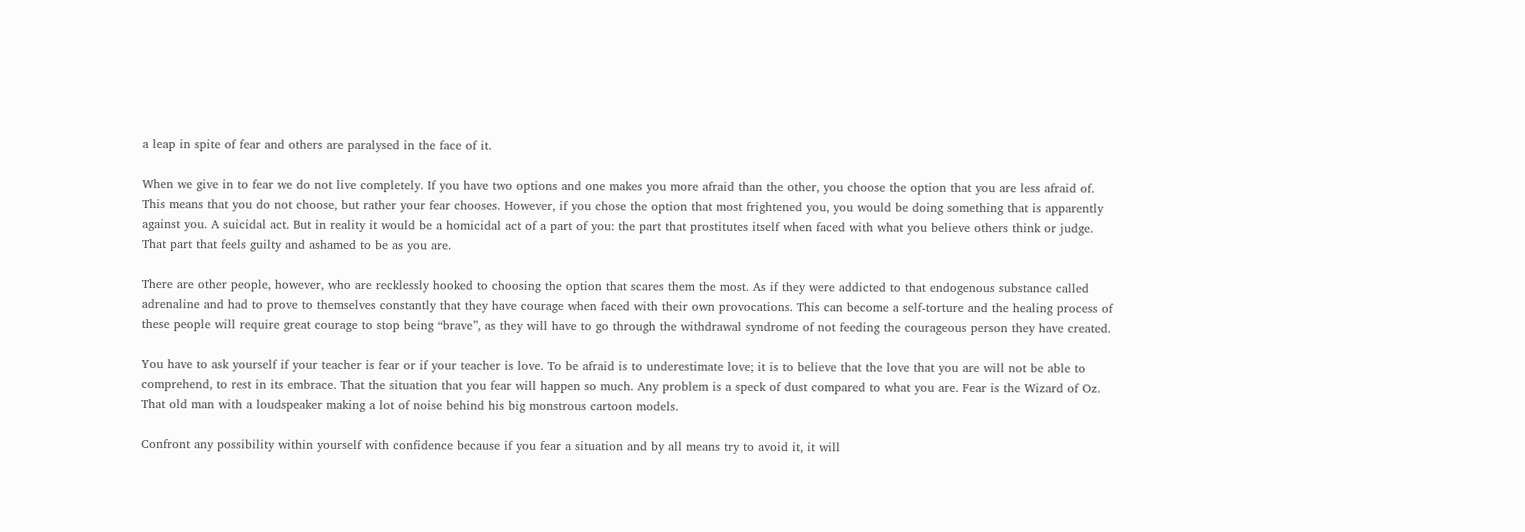a leap in spite of fear and others are paralysed in the face of it.

When we give in to fear we do not live completely. If you have two options and one makes you more afraid than the other, you choose the option that you are less afraid of. This means that you do not choose, but rather your fear chooses. However, if you chose the option that most frightened you, you would be doing something that is apparently against you. A suicidal act. But in reality it would be a homicidal act of a part of you: the part that prostitutes itself when faced with what you believe others think or judge. That part that feels guilty and ashamed to be as you are.

There are other people, however, who are recklessly hooked to choosing the option that scares them the most. As if they were addicted to that endogenous substance called adrenaline and had to prove to themselves constantly that they have courage when faced with their own provocations. This can become a self-torture and the healing process of these people will require great courage to stop being “brave”, as they will have to go through the withdrawal syndrome of not feeding the courageous person they have created.

You have to ask yourself if your teacher is fear or if your teacher is love. To be afraid is to underestimate love; it is to believe that the love that you are will not be able to comprehend, to rest in its embrace. That the situation that you fear will happen so much. Any problem is a speck of dust compared to what you are. Fear is the Wizard of Oz. That old man with a loudspeaker making a lot of noise behind his big monstrous cartoon models.

Confront any possibility within yourself with confidence because if you fear a situation and by all means try to avoid it, it will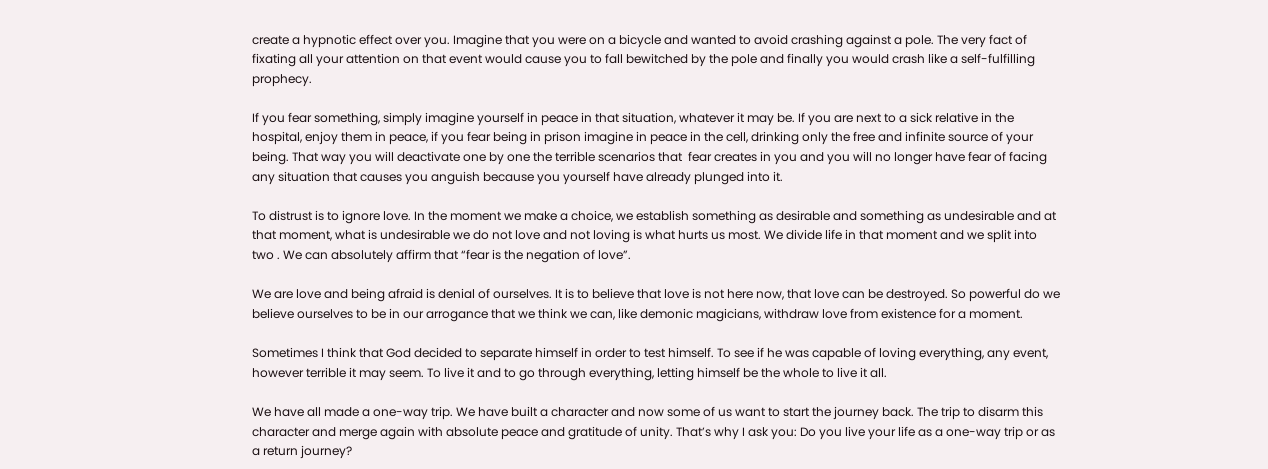create a hypnotic effect over you. Imagine that you were on a bicycle and wanted to avoid crashing against a pole. The very fact of fixating all your attention on that event would cause you to fall bewitched by the pole and finally you would crash like a self-fulfilling prophecy.

If you fear something, simply imagine yourself in peace in that situation, whatever it may be. If you are next to a sick relative in the hospital, enjoy them in peace, if you fear being in prison imagine in peace in the cell, drinking only the free and infinite source of your being. That way you will deactivate one by one the terrible scenarios that  fear creates in you and you will no longer have fear of facing any situation that causes you anguish because you yourself have already plunged into it.

To distrust is to ignore love. In the moment we make a choice, we establish something as desirable and something as undesirable and at that moment, what is undesirable we do not love and not loving is what hurts us most. We divide life in that moment and we split into two . We can absolutely affirm that “fear is the negation of love”.

We are love and being afraid is denial of ourselves. It is to believe that love is not here now, that love can be destroyed. So powerful do we believe ourselves to be in our arrogance that we think we can, like demonic magicians, withdraw love from existence for a moment.

Sometimes I think that God decided to separate himself in order to test himself. To see if he was capable of loving everything, any event, however terrible it may seem. To live it and to go through everything, letting himself be the whole to live it all.

We have all made a one-way trip. We have built a character and now some of us want to start the journey back. The trip to disarm this character and merge again with absolute peace and gratitude of unity. That’s why I ask you: Do you live your life as a one-way trip or as a return journey?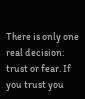There is only one real decision: trust or fear. If you trust you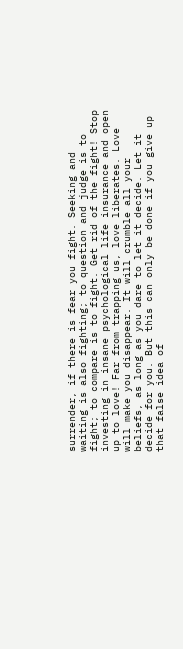surrender, if there is fear you fight. Seeking and waiting is also fighting; to question and judge is to fight; to compare is to fight. Get rid of the fight! Stop investing in insane psychological life insurance and open up to love! Far from trapping us, love liberates. Love will make you disappear. It will crumble all your beliefs, as long as you dare to let it decide. Let it decide for you. But this can only be done if you give up that false idea of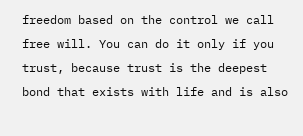freedom based on the control we call free will. You can do it only if you trust, because trust is the deepest bond that exists with life and is also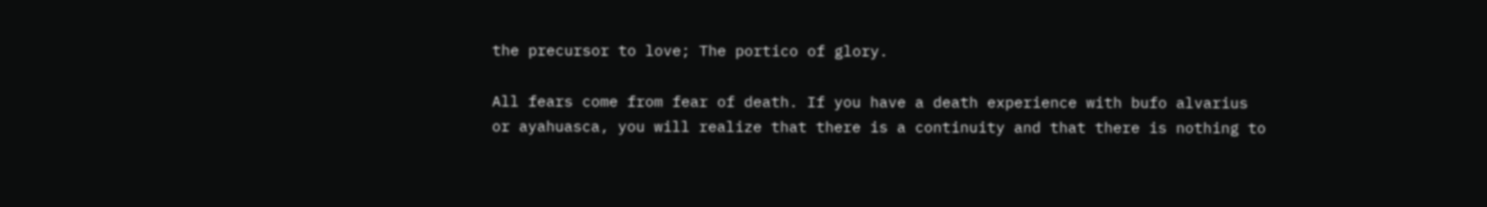the precursor to love; The portico of glory.

All fears come from fear of death. If you have a death experience with bufo alvarius or ayahuasca, you will realize that there is a continuity and that there is nothing to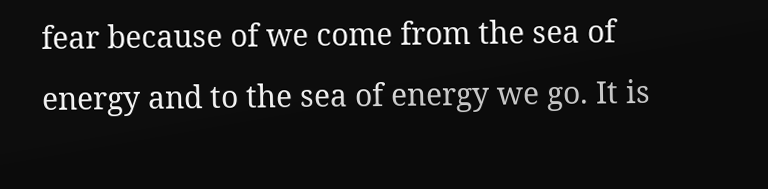fear because of we come from the sea of energy and to the sea of energy we go. It is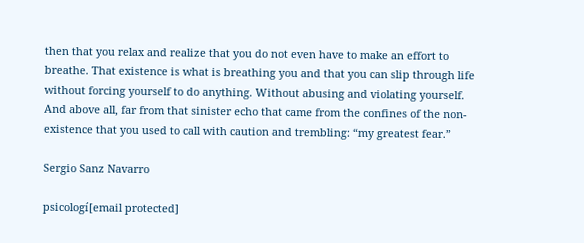then that you relax and realize that you do not even have to make an effort to breathe. That existence is what is breathing you and that you can slip through life without forcing yourself to do anything. Without abusing and violating yourself. And above all, far from that sinister echo that came from the confines of the non-existence that you used to call with caution and trembling: “my greatest fear.”

Sergio Sanz Navarro

psicologí[email protected]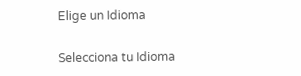Elige un Idioma

Selecciona tu Idioma